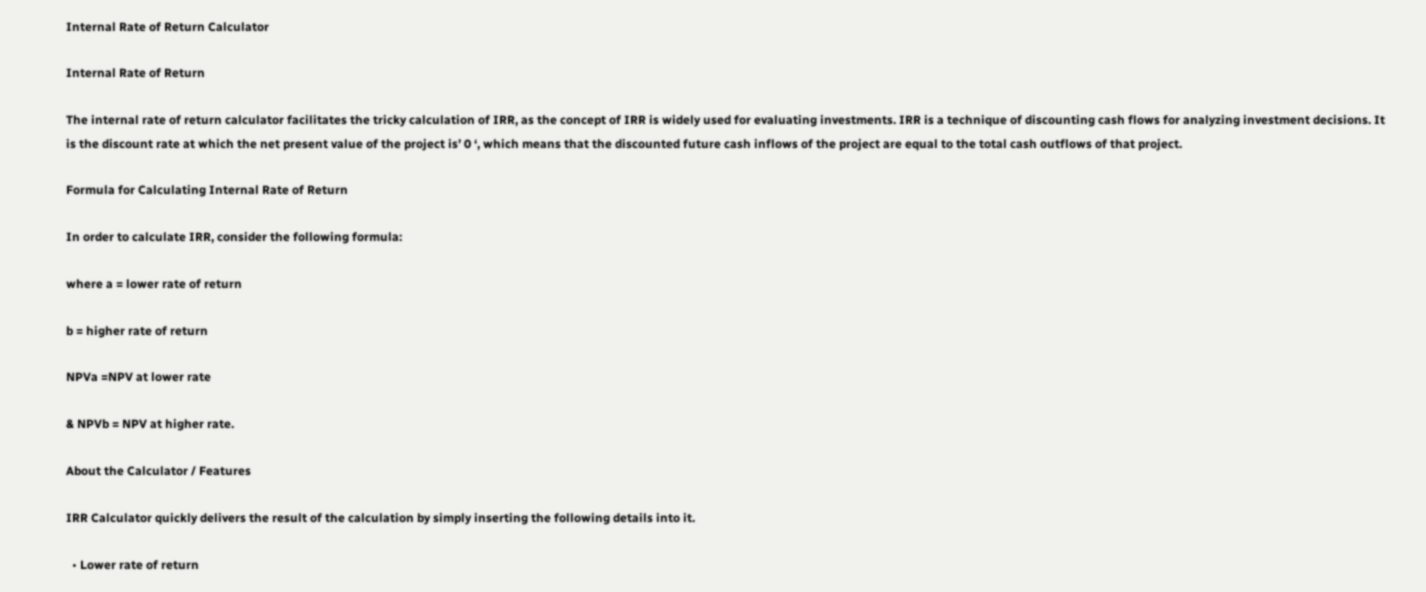Internal Rate of Return Calculator

Internal Rate of Return

The internal rate of return calculator facilitates the tricky calculation of IRR, as the concept of IRR is widely used for evaluating investments. IRR is a technique of discounting cash flows for analyzing investment decisions. It is the discount rate at which the net present value of the project is’ 0 ‘, which means that the discounted future cash inflows of the project are equal to the total cash outflows of that project.

Formula for Calculating Internal Rate of Return

In order to calculate IRR, consider the following formula:

where a = lower rate of return

b = higher rate of return

NPVa =NPV at lower rate

& NPVb = NPV at higher rate.

About the Calculator / Features

IRR Calculator quickly delivers the result of the calculation by simply inserting the following details into it.

  • Lower rate of return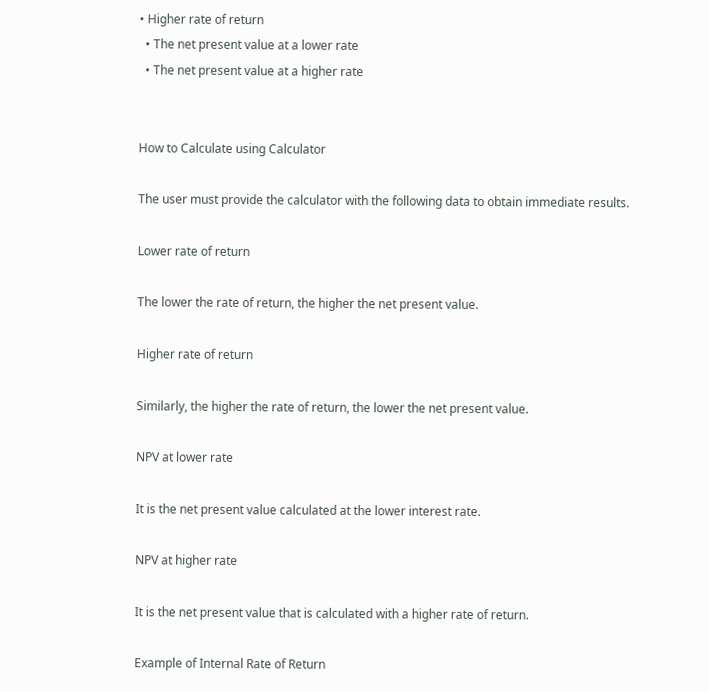• Higher rate of return
  • The net present value at a lower rate
  • The net present value at a higher rate


How to Calculate using Calculator

The user must provide the calculator with the following data to obtain immediate results.

Lower rate of return

The lower the rate of return, the higher the net present value.

Higher rate of return

Similarly, the higher the rate of return, the lower the net present value.

NPV at lower rate

It is the net present value calculated at the lower interest rate.

NPV at higher rate

It is the net present value that is calculated with a higher rate of return.

Example of Internal Rate of Return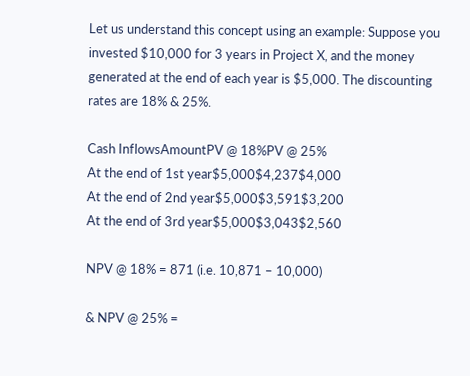Let us understand this concept using an example: Suppose you invested $10,000 for 3 years in Project X, and the money generated at the end of each year is $5,000. The discounting rates are 18% & 25%.

Cash InflowsAmountPV @ 18%PV @ 25%
At the end of 1st year$5,000$4,237$4,000
At the end of 2nd year$5,000$3,591$3,200
At the end of 3rd year$5,000$3,043$2,560

NPV @ 18% = 871 (i.e. 10,871 – 10,000)

& NPV @ 25% =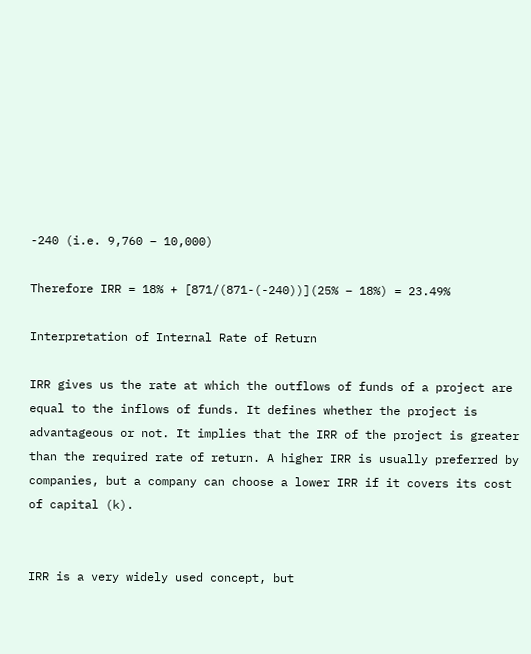-240 (i.e. 9,760 – 10,000)

Therefore IRR = 18% + [871/(871-(-240))](25% – 18%) = 23.49%

Interpretation of Internal Rate of Return

IRR gives us the rate at which the outflows of funds of a project are equal to the inflows of funds. It defines whether the project is advantageous or not. It implies that the IRR of the project is greater than the required rate of return. A higher IRR is usually preferred by companies, but a company can choose a lower IRR if it covers its cost of capital (k).


IRR is a very widely used concept, but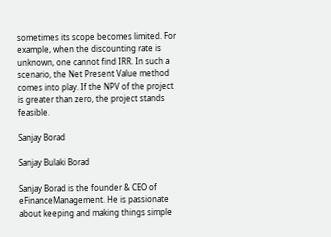sometimes its scope becomes limited. For example, when the discounting rate is unknown, one cannot find IRR. In such a scenario, the Net Present Value method comes into play. If the NPV of the project is greater than zero, the project stands feasible.

Sanjay Borad

Sanjay Bulaki Borad

Sanjay Borad is the founder & CEO of eFinanceManagement. He is passionate about keeping and making things simple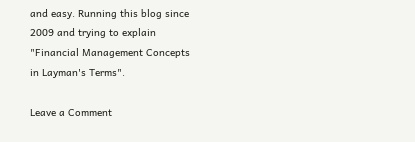and easy. Running this blog since 2009 and trying to explain "Financial Management Concepts in Layman's Terms".

Leave a Comment